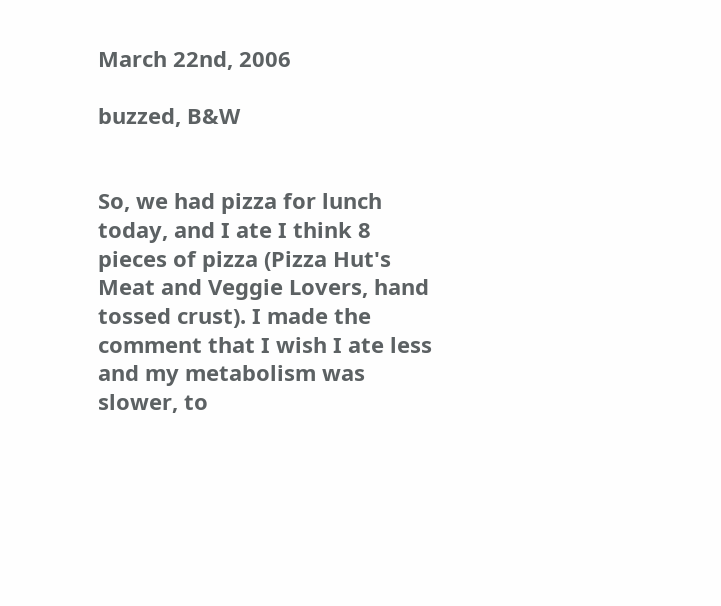March 22nd, 2006

buzzed, B&W


So, we had pizza for lunch today, and I ate I think 8 pieces of pizza (Pizza Hut's Meat and Veggie Lovers, hand tossed crust). I made the comment that I wish I ate less and my metabolism was slower, to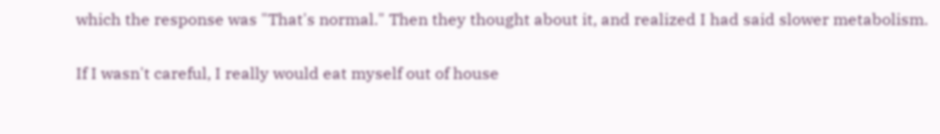which the response was "That's normal." Then they thought about it, and realized I had said slower metabolism.

If I wasn't careful, I really would eat myself out of house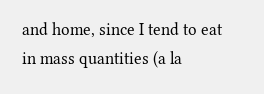and home, since I tend to eat in mass quantities (a la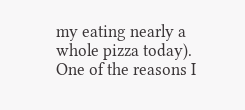my eating nearly a whole pizza today). One of the reasons I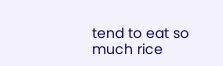tend to eat so much rice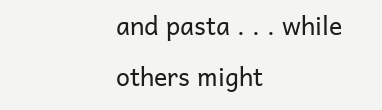and pasta . . . while others might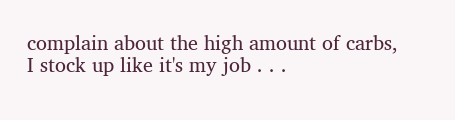complain about the high amount of carbs, I stock up like it's my job . . .